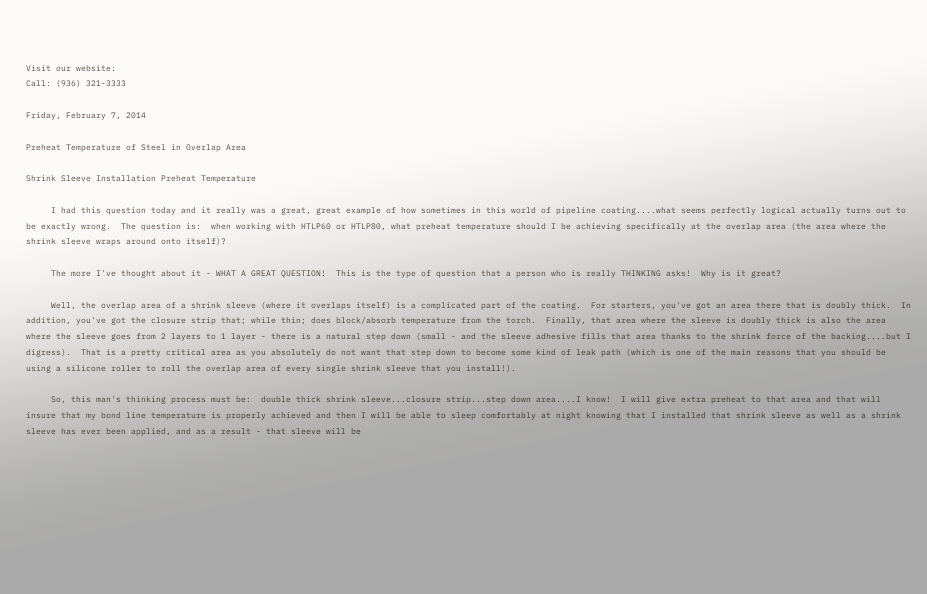Visit our website:
Call: (936) 321-3333

Friday, February 7, 2014

Preheat Temperature of Steel in Overlap Area

Shrink Sleeve Installation Preheat Temperature

     I had this question today and it really was a great, great example of how sometimes in this world of pipeline coating....what seems perfectly logical actually turns out to be exactly wrong.  The question is:  when working with HTLP60 or HTLP80, what preheat temperature should I be achieving specifically at the overlap area (the area where the shrink sleeve wraps around onto itself)?

     The more I've thought about it - WHAT A GREAT QUESTION!  This is the type of question that a person who is really THINKING asks!  Why is it great?

     Well, the overlap area of a shrink sleeve (where it overlaps itself) is a complicated part of the coating.  For starters, you've got an area there that is doubly thick.  In addition, you've got the closure strip that; while thin; does block/absorb temperature from the torch.  Finally, that area where the sleeve is doubly thick is also the area where the sleeve goes from 2 layers to 1 layer - there is a natural step down (small - and the sleeve adhesive fills that area thanks to the shrink force of the backing....but I digress).  That is a pretty critical area as you absolutely do not want that step down to become some kind of leak path (which is one of the main reasons that you should be using a silicone roller to roll the overlap area of every single shrink sleeve that you install!).

     So, this man's thinking process must be:  double thick shrink sleeve...closure strip...step down area....I know!  I will give extra preheat to that area and that will insure that my bond line temperature is properly achieved and then I will be able to sleep comfortably at night knowing that I installed that shrink sleeve as well as a shrink sleeve has ever been applied, and as a result - that sleeve will be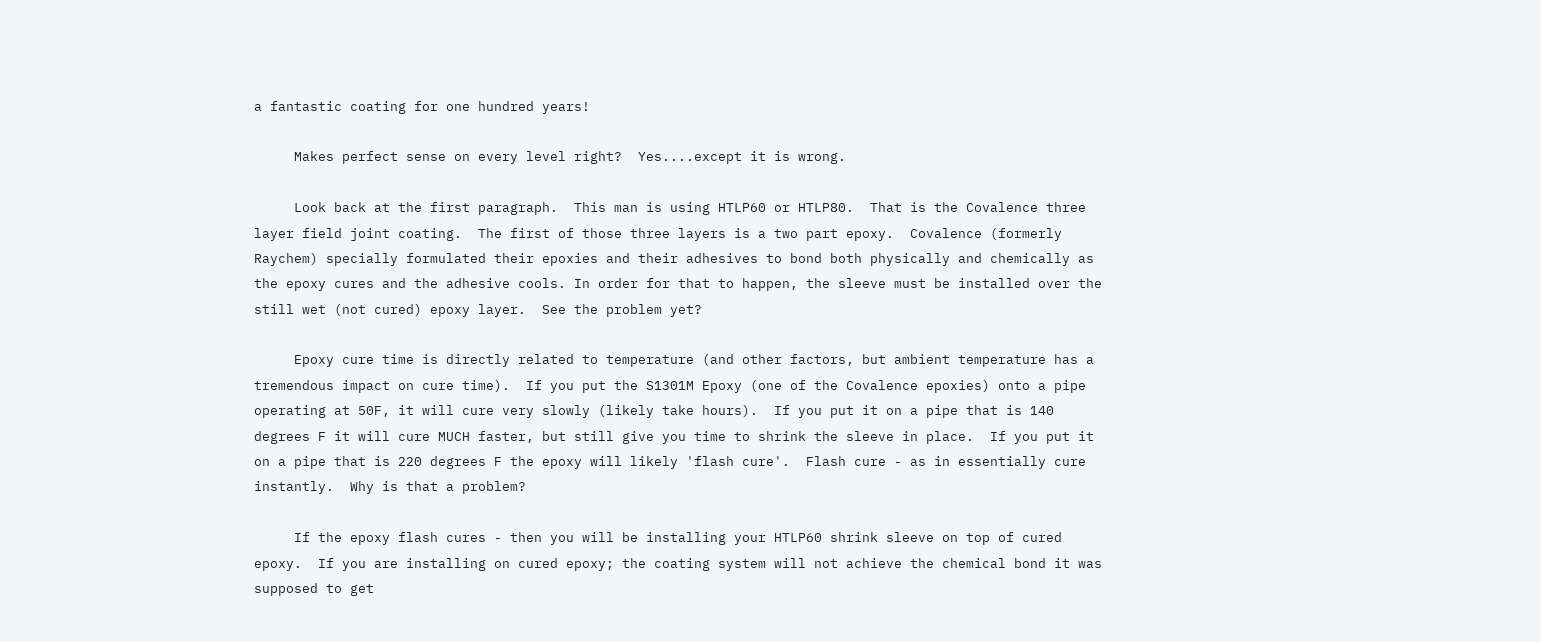a fantastic coating for one hundred years!

     Makes perfect sense on every level right?  Yes....except it is wrong.

     Look back at the first paragraph.  This man is using HTLP60 or HTLP80.  That is the Covalence three layer field joint coating.  The first of those three layers is a two part epoxy.  Covalence (formerly Raychem) specially formulated their epoxies and their adhesives to bond both physically and chemically as the epoxy cures and the adhesive cools. In order for that to happen, the sleeve must be installed over the still wet (not cured) epoxy layer.  See the problem yet?

     Epoxy cure time is directly related to temperature (and other factors, but ambient temperature has a tremendous impact on cure time).  If you put the S1301M Epoxy (one of the Covalence epoxies) onto a pipe operating at 50F, it will cure very slowly (likely take hours).  If you put it on a pipe that is 140 degrees F it will cure MUCH faster, but still give you time to shrink the sleeve in place.  If you put it on a pipe that is 220 degrees F the epoxy will likely 'flash cure'.  Flash cure - as in essentially cure instantly.  Why is that a problem?

     If the epoxy flash cures - then you will be installing your HTLP60 shrink sleeve on top of cured epoxy.  If you are installing on cured epoxy; the coating system will not achieve the chemical bond it was supposed to get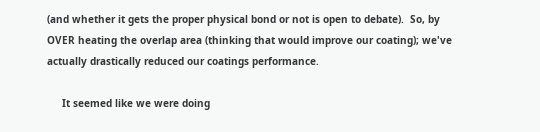(and whether it gets the proper physical bond or not is open to debate).  So, by OVER heating the overlap area (thinking that would improve our coating); we've actually drastically reduced our coatings performance.

     It seemed like we were doing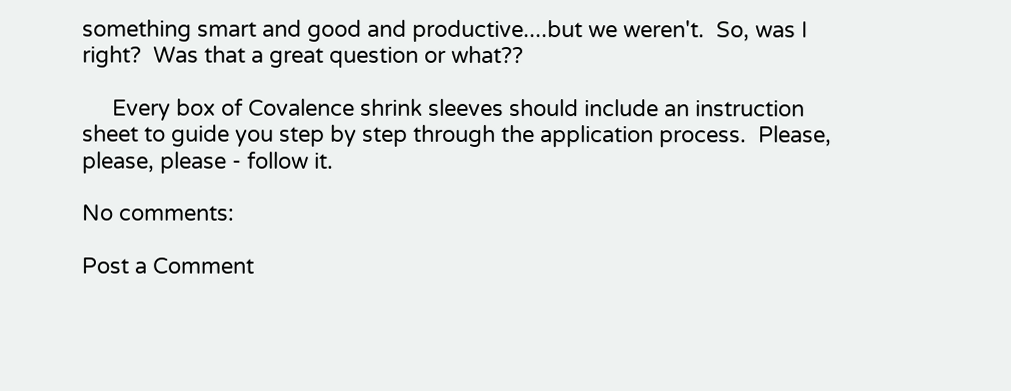something smart and good and productive....but we weren't.  So, was I right?  Was that a great question or what??

     Every box of Covalence shrink sleeves should include an instruction sheet to guide you step by step through the application process.  Please, please, please - follow it.

No comments:

Post a Comment